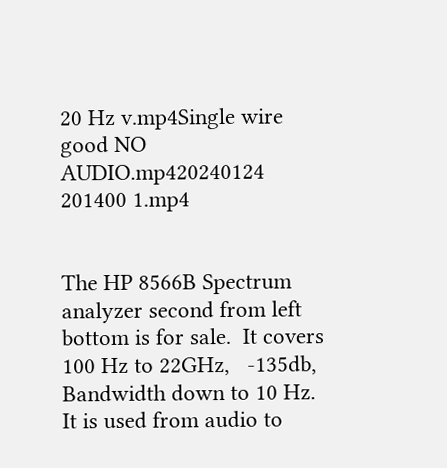20 Hz v.mp4Single wire good NO AUDIO.mp420240124 201400 1.mp4


The HP 8566B Spectrum analyzer second from left bottom is for sale.  It covers 100 Hz to 22GHz,   -135db,  Bandwidth down to 10 Hz.  It is used from audio to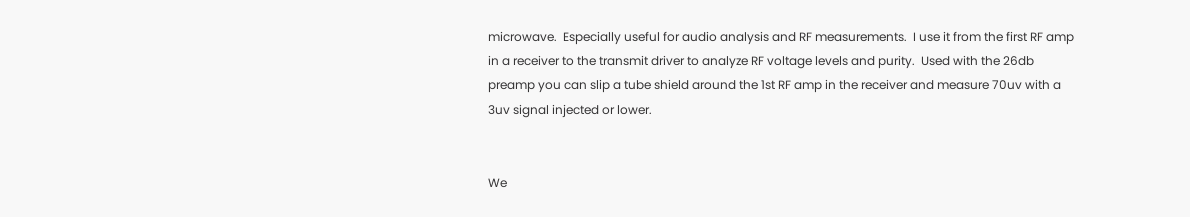microwave.  Especially useful for audio analysis and RF measurements.  I use it from the first RF amp in a receiver to the transmit driver to analyze RF voltage levels and purity.  Used with the 26db preamp you can slip a tube shield around the 1st RF amp in the receiver and measure 70uv with a 3uv signal injected or lower.


We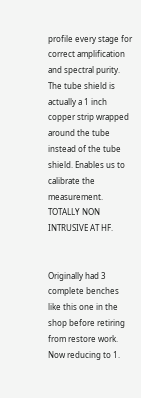profile every stage for correct amplification and spectral purity.   The tube shield is actually a 1 inch copper strip wrapped around the tube instead of the tube shield. Enables us to calibrate the measurement.  TOTALLY NON INTRUSIVE AT HF.


Originally had 3 complete benches like this one in the shop before retiring from restore work.  Now reducing to 1.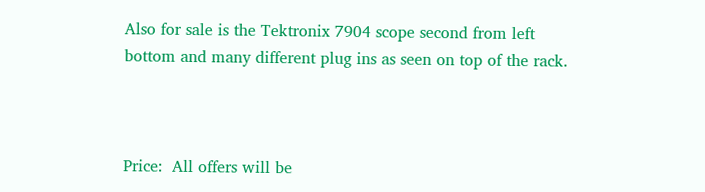Also for sale is the Tektronix 7904 scope second from left bottom and many different plug ins as seen on top of the rack.



Price:  All offers will be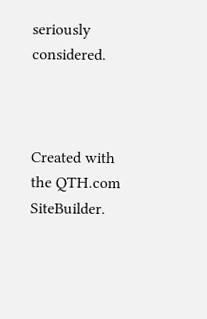seriously considered.



Created with the QTH.com SiteBuilder.